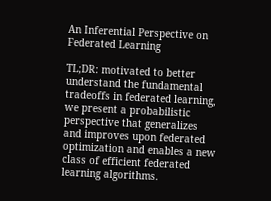An Inferential Perspective on Federated Learning

TL;DR: motivated to better understand the fundamental tradeoffs in federated learning, we present a probabilistic perspective that generalizes and improves upon federated optimization and enables a new class of efficient federated learning algorithms.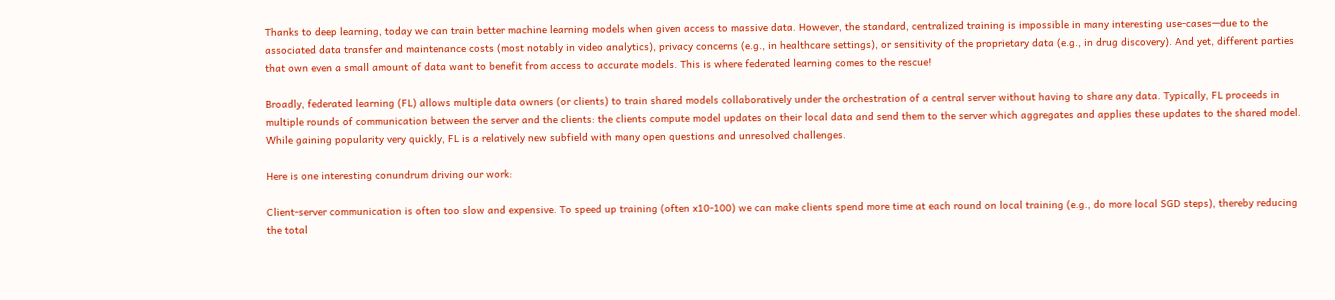Thanks to deep learning, today we can train better machine learning models when given access to massive data. However, the standard, centralized training is impossible in many interesting use-cases—due to the associated data transfer and maintenance costs (most notably in video analytics), privacy concerns (e.g., in healthcare settings), or sensitivity of the proprietary data (e.g., in drug discovery). And yet, different parties that own even a small amount of data want to benefit from access to accurate models. This is where federated learning comes to the rescue!

Broadly, federated learning (FL) allows multiple data owners (or clients) to train shared models collaboratively under the orchestration of a central server without having to share any data. Typically, FL proceeds in multiple rounds of communication between the server and the clients: the clients compute model updates on their local data and send them to the server which aggregates and applies these updates to the shared model. While gaining popularity very quickly, FL is a relatively new subfield with many open questions and unresolved challenges.

Here is one interesting conundrum driving our work:

Client-server communication is often too slow and expensive. To speed up training (often x10-100) we can make clients spend more time at each round on local training (e.g., do more local SGD steps), thereby reducing the total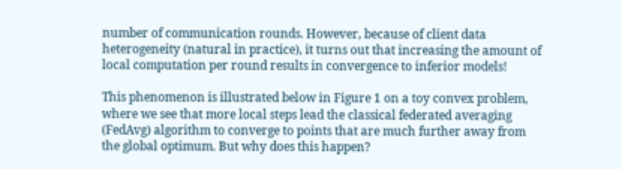number of communication rounds. However, because of client data heterogeneity (natural in practice), it turns out that increasing the amount of local computation per round results in convergence to inferior models!

This phenomenon is illustrated below in Figure 1 on a toy convex problem, where we see that more local steps lead the classical federated averaging (FedAvg) algorithm to converge to points that are much further away from the global optimum. But why does this happen?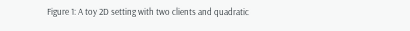Figure 1: A toy 2D setting with two clients and quadratic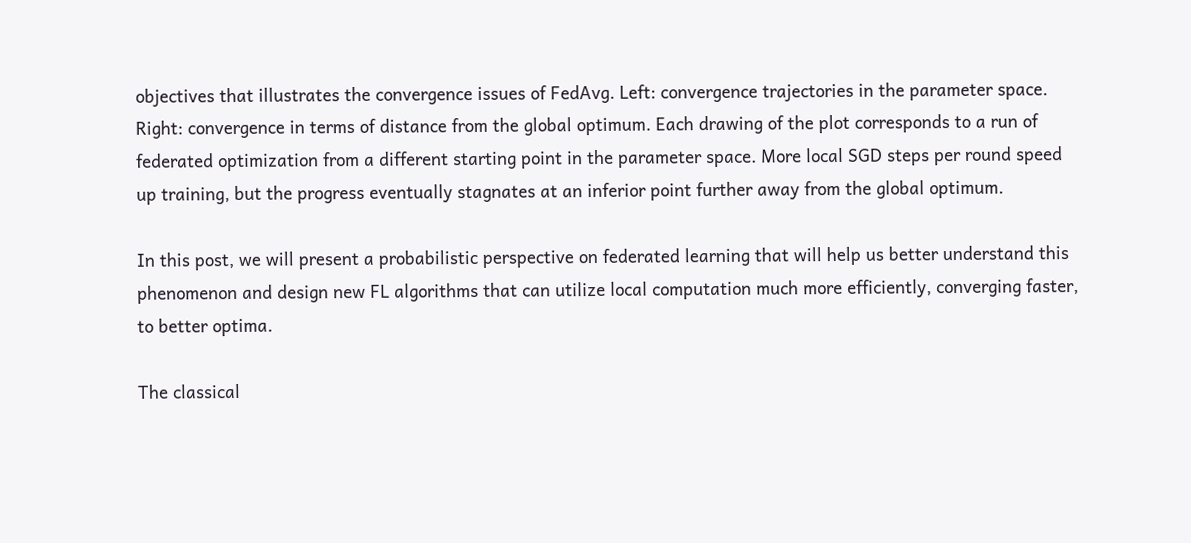objectives that illustrates the convergence issues of FedAvg. Left: convergence trajectories in the parameter space. Right: convergence in terms of distance from the global optimum. Each drawing of the plot corresponds to a run of federated optimization from a different starting point in the parameter space. More local SGD steps per round speed up training, but the progress eventually stagnates at an inferior point further away from the global optimum.

In this post, we will present a probabilistic perspective on federated learning that will help us better understand this phenomenon and design new FL algorithms that can utilize local computation much more efficiently, converging faster, to better optima.

The classical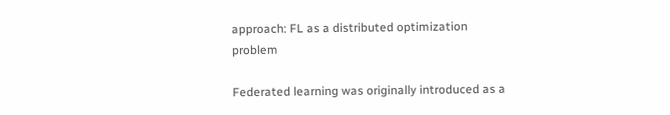approach: FL as a distributed optimization problem

Federated learning was originally introduced as a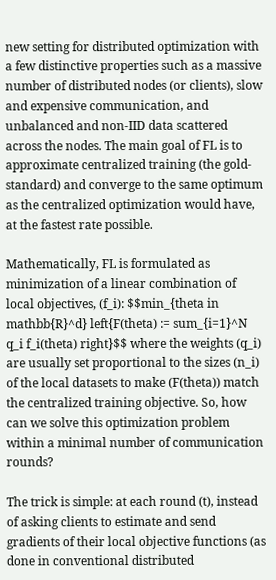new setting for distributed optimization with a few distinctive properties such as a massive number of distributed nodes (or clients), slow and expensive communication, and unbalanced and non-IID data scattered across the nodes. The main goal of FL is to approximate centralized training (the gold-standard) and converge to the same optimum as the centralized optimization would have, at the fastest rate possible.

Mathematically, FL is formulated as minimization of a linear combination of local objectives, (f_i): $$min_{theta in mathbb{R}^d} left{F(theta) := sum_{i=1}^N q_i f_i(theta) right}$$ where the weights (q_i) are usually set proportional to the sizes (n_i) of the local datasets to make (F(theta)) match the centralized training objective. So, how can we solve this optimization problem within a minimal number of communication rounds?

The trick is simple: at each round (t), instead of asking clients to estimate and send gradients of their local objective functions (as done in conventional distributed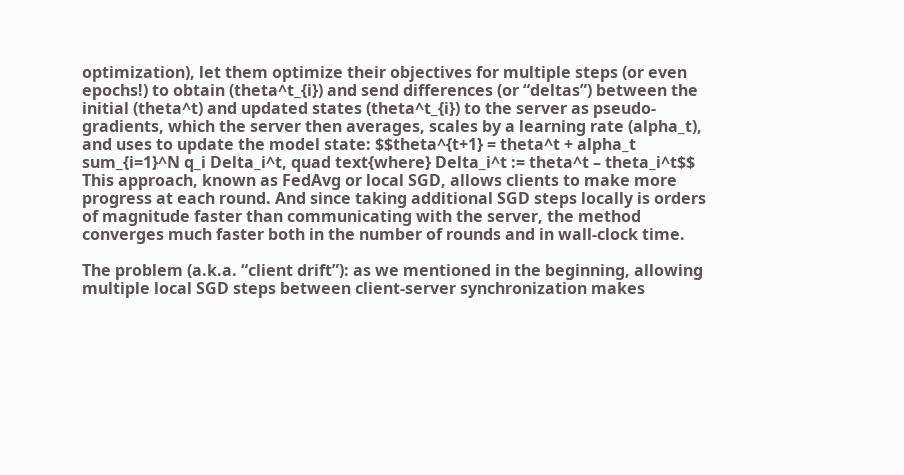optimization), let them optimize their objectives for multiple steps (or even epochs!) to obtain (theta^t_{i}) and send differences (or “deltas”) between the initial (theta^t) and updated states (theta^t_{i}) to the server as pseudo-gradients, which the server then averages, scales by a learning rate (alpha_t), and uses to update the model state: $$theta^{t+1} = theta^t + alpha_t sum_{i=1}^N q_i Delta_i^t, quad text{where} Delta_i^t := theta^t – theta_i^t$$ This approach, known as FedAvg or local SGD, allows clients to make more progress at each round. And since taking additional SGD steps locally is orders of magnitude faster than communicating with the server, the method converges much faster both in the number of rounds and in wall-clock time.

The problem (a.k.a. “client drift”): as we mentioned in the beginning, allowing multiple local SGD steps between client-server synchronization makes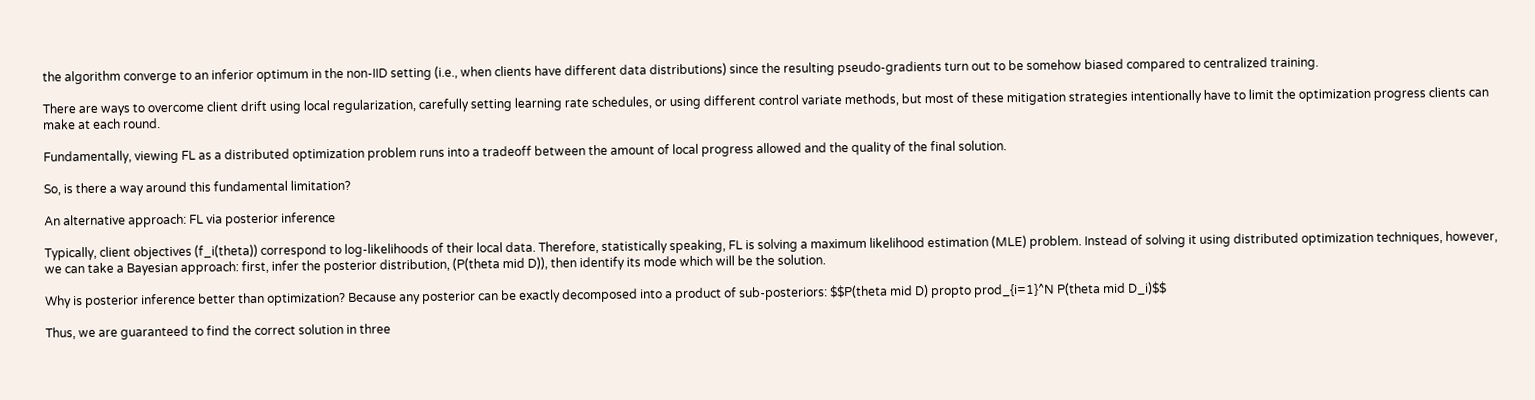the algorithm converge to an inferior optimum in the non-IID setting (i.e., when clients have different data distributions) since the resulting pseudo-gradients turn out to be somehow biased compared to centralized training.

There are ways to overcome client drift using local regularization, carefully setting learning rate schedules, or using different control variate methods, but most of these mitigation strategies intentionally have to limit the optimization progress clients can make at each round.

Fundamentally, viewing FL as a distributed optimization problem runs into a tradeoff between the amount of local progress allowed and the quality of the final solution.

So, is there a way around this fundamental limitation?

An alternative approach: FL via posterior inference

Typically, client objectives (f_i(theta)) correspond to log-likelihoods of their local data. Therefore, statistically speaking, FL is solving a maximum likelihood estimation (MLE) problem. Instead of solving it using distributed optimization techniques, however, we can take a Bayesian approach: first, infer the posterior distribution, (P(theta mid D)), then identify its mode which will be the solution.

Why is posterior inference better than optimization? Because any posterior can be exactly decomposed into a product of sub-posteriors: $$P(theta mid D) propto prod_{i=1}^N P(theta mid D_i)$$

Thus, we are guaranteed to find the correct solution in three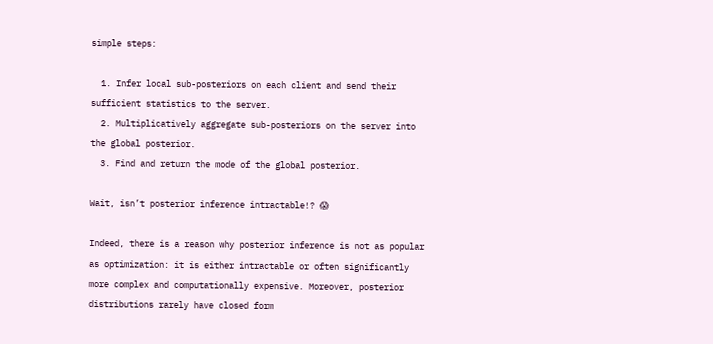simple steps:

  1. Infer local sub-posteriors on each client and send their sufficient statistics to the server.
  2. Multiplicatively aggregate sub-posteriors on the server into the global posterior.
  3. Find and return the mode of the global posterior.

Wait, isn’t posterior inference intractable!? 😱

Indeed, there is a reason why posterior inference is not as popular as optimization: it is either intractable or often significantly more complex and computationally expensive. Moreover, posterior distributions rarely have closed form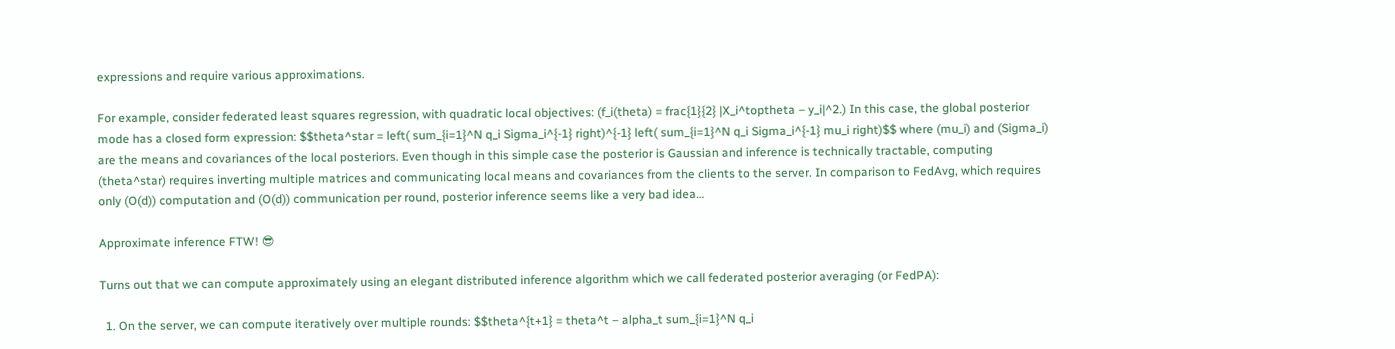expressions and require various approximations.

For example, consider federated least squares regression, with quadratic local objectives: (f_i(theta) = frac{1}{2} |X_i^toptheta – y_i|^2.) In this case, the global posterior mode has a closed form expression: $$theta^star = left( sum_{i=1}^N q_i Sigma_i^{-1} right)^{-1} left( sum_{i=1}^N q_i Sigma_i^{-1} mu_i right)$$ where (mu_i) and (Sigma_i) are the means and covariances of the local posteriors. Even though in this simple case the posterior is Gaussian and inference is technically tractable, computing (theta^star) requires inverting multiple matrices and communicating local means and covariances from the clients to the server. In comparison to FedAvg, which requires only (O(d)) computation and (O(d)) communication per round, posterior inference seems like a very bad idea…

Approximate inference FTW! 😎

Turns out that we can compute approximately using an elegant distributed inference algorithm which we call federated posterior averaging (or FedPA):

  1. On the server, we can compute iteratively over multiple rounds: $$theta^{t+1} = theta^t – alpha_t sum_{i=1}^N q_i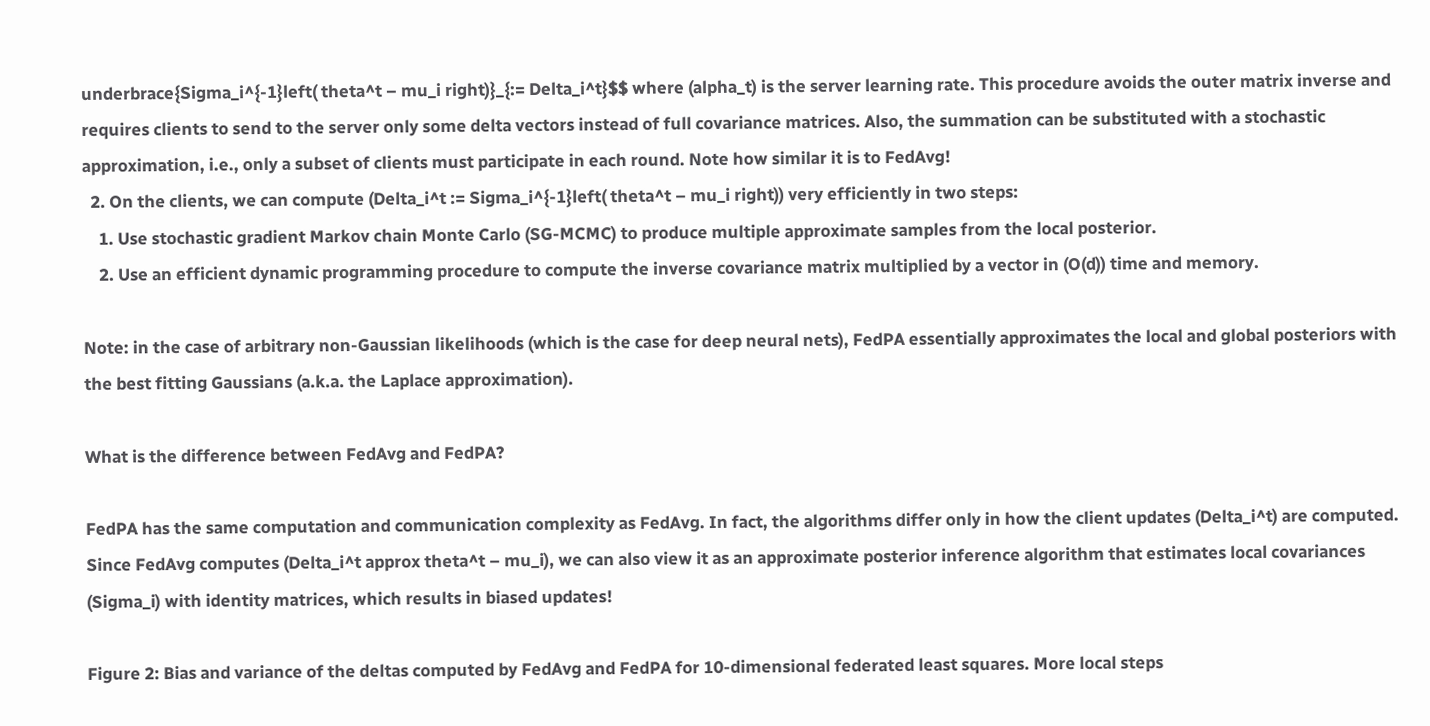underbrace{Sigma_i^{-1}left( theta^t – mu_i right)}_{:= Delta_i^t}$$ where (alpha_t) is the server learning rate. This procedure avoids the outer matrix inverse and requires clients to send to the server only some delta vectors instead of full covariance matrices. Also, the summation can be substituted with a stochastic approximation, i.e., only a subset of clients must participate in each round. Note how similar it is to FedAvg!
  2. On the clients, we can compute (Delta_i^t := Sigma_i^{-1}left( theta^t – mu_i right)) very efficiently in two steps:
    1. Use stochastic gradient Markov chain Monte Carlo (SG-MCMC) to produce multiple approximate samples from the local posterior.
    2. Use an efficient dynamic programming procedure to compute the inverse covariance matrix multiplied by a vector in (O(d)) time and memory.

Note: in the case of arbitrary non-Gaussian likelihoods (which is the case for deep neural nets), FedPA essentially approximates the local and global posteriors with the best fitting Gaussians (a.k.a. the Laplace approximation).

What is the difference between FedAvg and FedPA?

FedPA has the same computation and communication complexity as FedAvg. In fact, the algorithms differ only in how the client updates (Delta_i^t) are computed. Since FedAvg computes (Delta_i^t approx theta^t – mu_i), we can also view it as an approximate posterior inference algorithm that estimates local covariances (Sigma_i) with identity matrices, which results in biased updates!

Figure 2: Bias and variance of the deltas computed by FedAvg and FedPA for 10-dimensional federated least squares. More local steps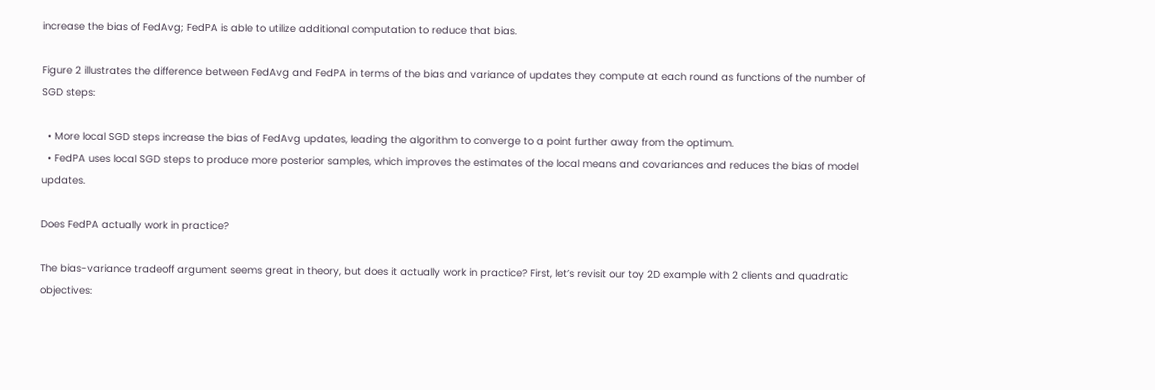increase the bias of FedAvg; FedPA is able to utilize additional computation to reduce that bias.

Figure 2 illustrates the difference between FedAvg and FedPA in terms of the bias and variance of updates they compute at each round as functions of the number of SGD steps:

  • More local SGD steps increase the bias of FedAvg updates, leading the algorithm to converge to a point further away from the optimum.
  • FedPA uses local SGD steps to produce more posterior samples, which improves the estimates of the local means and covariances and reduces the bias of model updates.

Does FedPA actually work in practice?

The bias-variance tradeoff argument seems great in theory, but does it actually work in practice? First, let’s revisit our toy 2D example with 2 clients and quadratic objectives: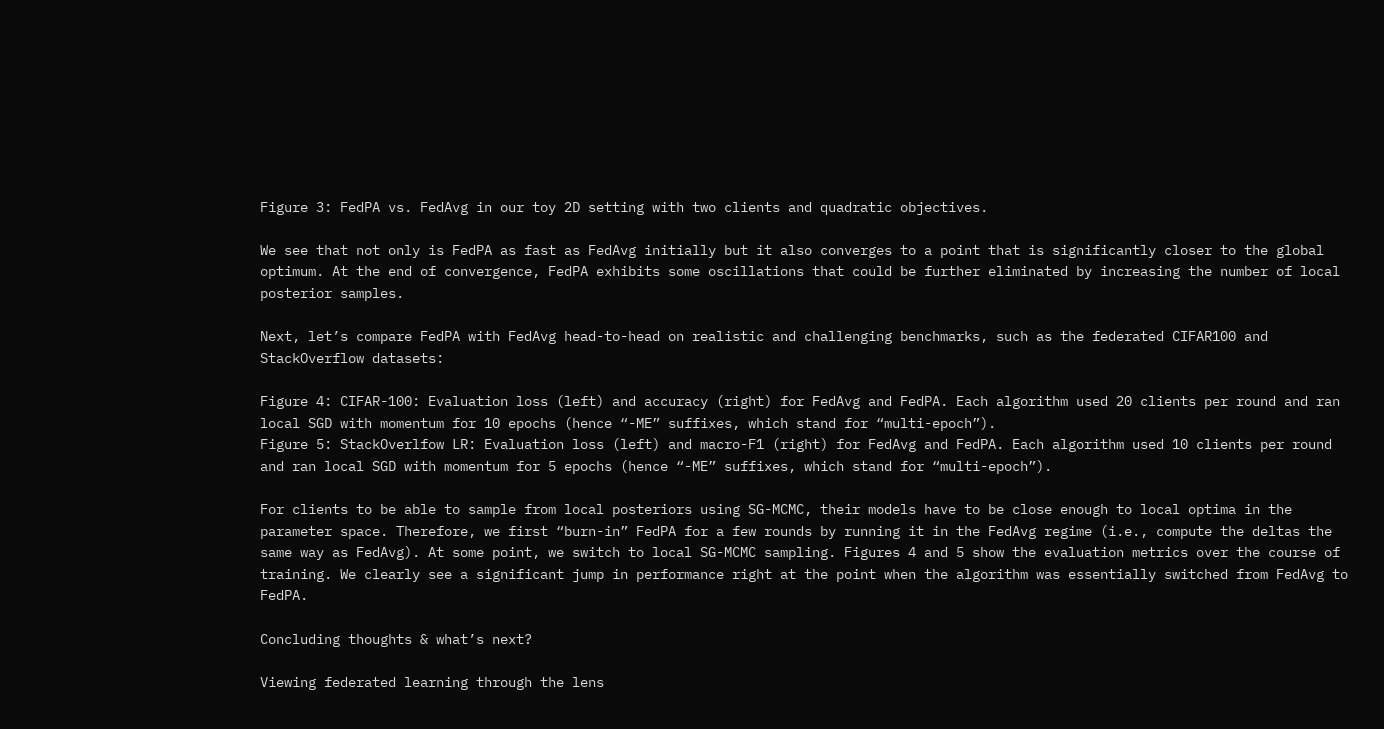Figure 3: FedPA vs. FedAvg in our toy 2D setting with two clients and quadratic objectives.

We see that not only is FedPA as fast as FedAvg initially but it also converges to a point that is significantly closer to the global optimum. At the end of convergence, FedPA exhibits some oscillations that could be further eliminated by increasing the number of local posterior samples.

Next, let’s compare FedPA with FedAvg head-to-head on realistic and challenging benchmarks, such as the federated CIFAR100 and StackOverflow datasets:

Figure 4: CIFAR-100: Evaluation loss (left) and accuracy (right) for FedAvg and FedPA. Each algorithm used 20 clients per round and ran local SGD with momentum for 10 epochs (hence “-ME” suffixes, which stand for “multi-epoch”).
Figure 5: StackOverlfow LR: Evaluation loss (left) and macro-F1 (right) for FedAvg and FedPA. Each algorithm used 10 clients per round and ran local SGD with momentum for 5 epochs (hence “-ME” suffixes, which stand for “multi-epoch”).

For clients to be able to sample from local posteriors using SG-MCMC, their models have to be close enough to local optima in the parameter space. Therefore, we first “burn-in” FedPA for a few rounds by running it in the FedAvg regime (i.e., compute the deltas the same way as FedAvg). At some point, we switch to local SG-MCMC sampling. Figures 4 and 5 show the evaluation metrics over the course of training. We clearly see a significant jump in performance right at the point when the algorithm was essentially switched from FedAvg to FedPA.

Concluding thoughts & what’s next?

Viewing federated learning through the lens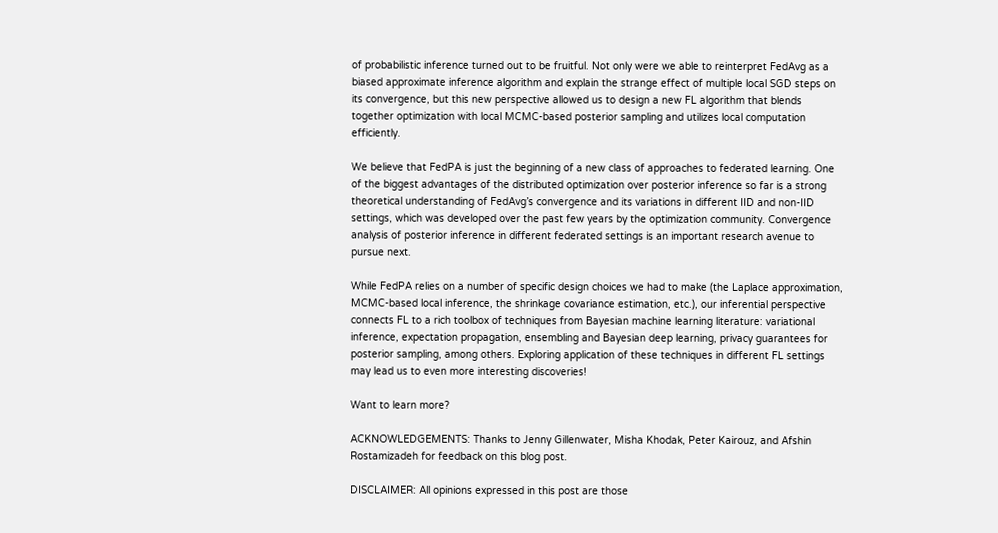of probabilistic inference turned out to be fruitful. Not only were we able to reinterpret FedAvg as a biased approximate inference algorithm and explain the strange effect of multiple local SGD steps on its convergence, but this new perspective allowed us to design a new FL algorithm that blends together optimization with local MCMC-based posterior sampling and utilizes local computation efficiently.

We believe that FedPA is just the beginning of a new class of approaches to federated learning. One of the biggest advantages of the distributed optimization over posterior inference so far is a strong theoretical understanding of FedAvg’s convergence and its variations in different IID and non-IID settings, which was developed over the past few years by the optimization community. Convergence analysis of posterior inference in different federated settings is an important research avenue to pursue next.

While FedPA relies on a number of specific design choices we had to make (the Laplace approximation, MCMC-based local inference, the shrinkage covariance estimation, etc.), our inferential perspective connects FL to a rich toolbox of techniques from Bayesian machine learning literature: variational inference, expectation propagation, ensembling and Bayesian deep learning, privacy guarantees for posterior sampling, among others. Exploring application of these techniques in different FL settings may lead us to even more interesting discoveries!

Want to learn more?

ACKNOWLEDGEMENTS: Thanks to Jenny Gillenwater, Misha Khodak, Peter Kairouz, and Afshin Rostamizadeh for feedback on this blog post.

DISCLAIMER: All opinions expressed in this post are those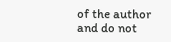of the author and do not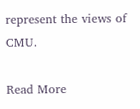represent the views of CMU.

Read More